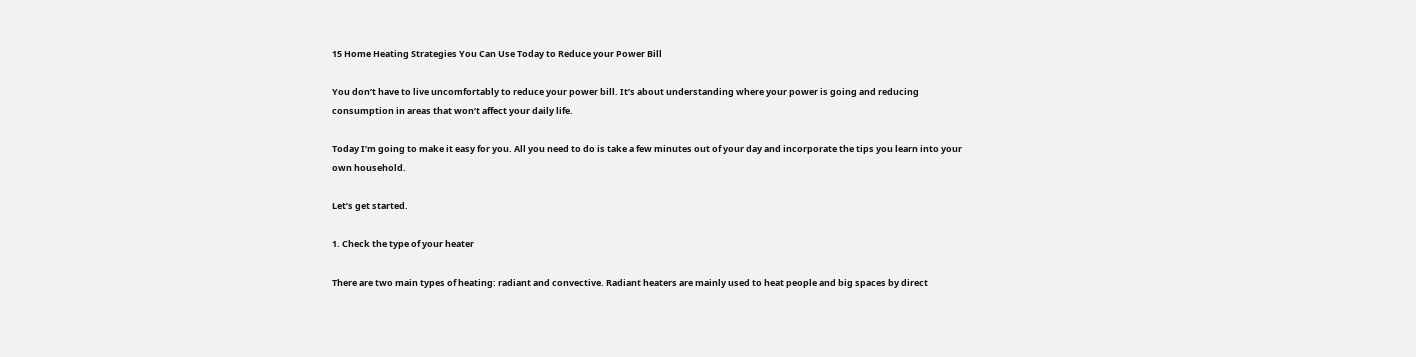15 Home Heating Strategies You Can Use Today to Reduce your Power Bill

You don’t have to live uncomfortably to reduce your power bill. It’s about understanding where your power is going and reducing consumption in areas that won’t affect your daily life.

Today I’m going to make it easy for you. All you need to do is take a few minutes out of your day and incorporate the tips you learn into your own household.

Let’s get started.

1. Check the type of your heater

There are two main types of heating: radiant and convective. Radiant heaters are mainly used to heat people and big spaces by direct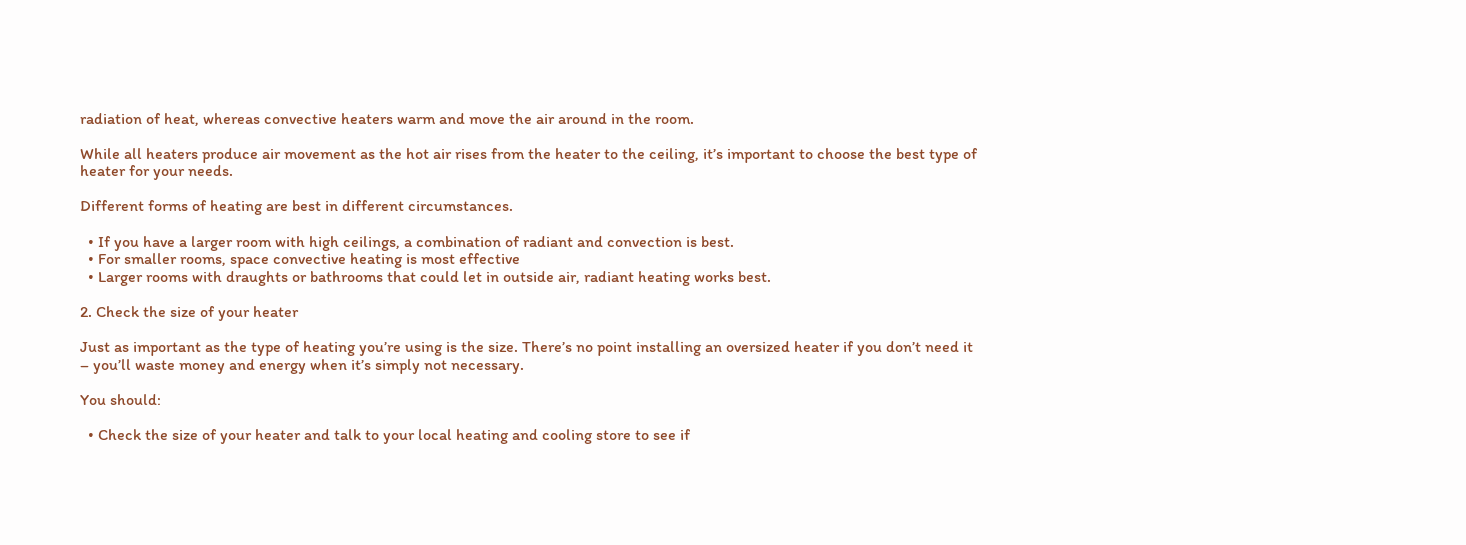radiation of heat, whereas convective heaters warm and move the air around in the room.

While all heaters produce air movement as the hot air rises from the heater to the ceiling, it’s important to choose the best type of heater for your needs.

Different forms of heating are best in different circumstances.

  • If you have a larger room with high ceilings, a combination of radiant and convection is best.
  • For smaller rooms, space convective heating is most effective
  • Larger rooms with draughts or bathrooms that could let in outside air, radiant heating works best.

2. Check the size of your heater

Just as important as the type of heating you’re using is the size. There’s no point installing an oversized heater if you don’t need it – you’ll waste money and energy when it’s simply not necessary.

You should:

  • Check the size of your heater and talk to your local heating and cooling store to see if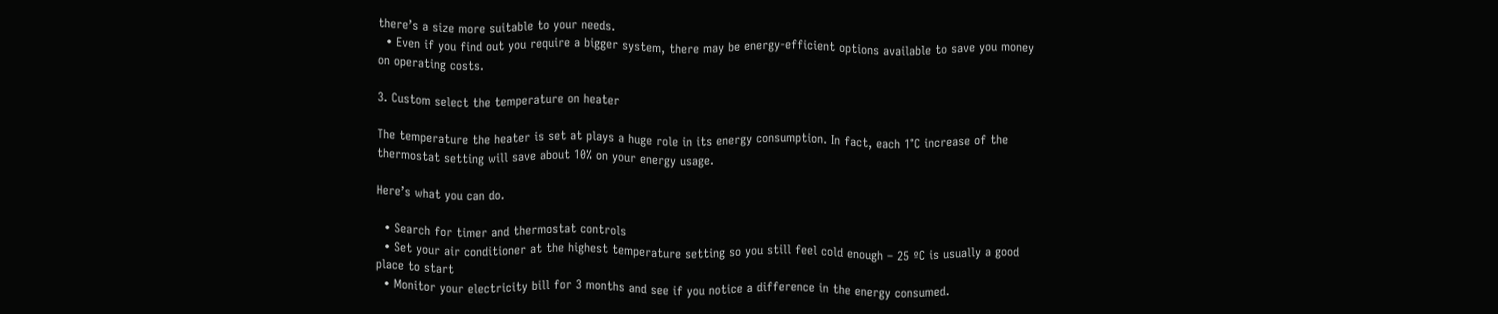there’s a size more suitable to your needs.
  • Even if you find out you require a bigger system, there may be energy-efficient options available to save you money on operating costs.

3. Custom select the temperature on heater

The temperature the heater is set at plays a huge role in its energy consumption. In fact, each 1°C increase of the thermostat setting will save about 10% on your energy usage.

Here’s what you can do.

  • Search for timer and thermostat controls
  • Set your air conditioner at the highest temperature setting so you still feel cold enough – 25 ºC is usually a good place to start
  • Monitor your electricity bill for 3 months and see if you notice a difference in the energy consumed.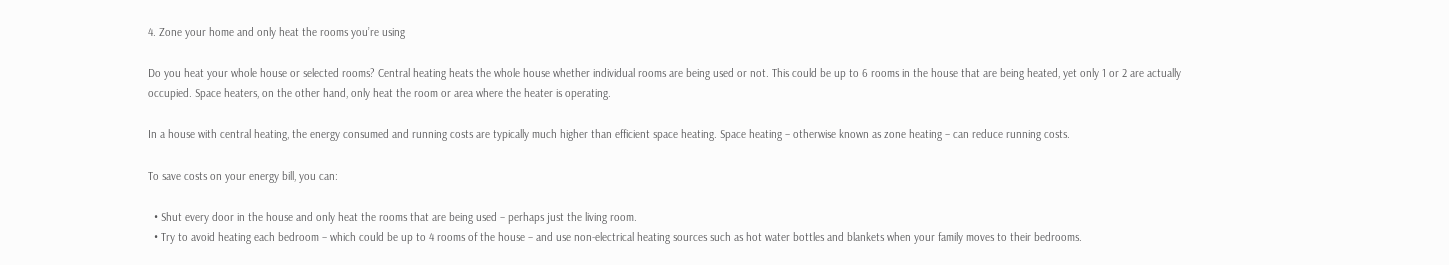4. Zone your home and only heat the rooms you’re using

Do you heat your whole house or selected rooms? Central heating heats the whole house whether individual rooms are being used or not. This could be up to 6 rooms in the house that are being heated, yet only 1 or 2 are actually occupied. Space heaters, on the other hand, only heat the room or area where the heater is operating.

In a house with central heating, the energy consumed and running costs are typically much higher than efficient space heating. Space heating – otherwise known as zone heating – can reduce running costs.

To save costs on your energy bill, you can:

  • Shut every door in the house and only heat the rooms that are being used – perhaps just the living room.
  • Try to avoid heating each bedroom – which could be up to 4 rooms of the house – and use non-electrical heating sources such as hot water bottles and blankets when your family moves to their bedrooms.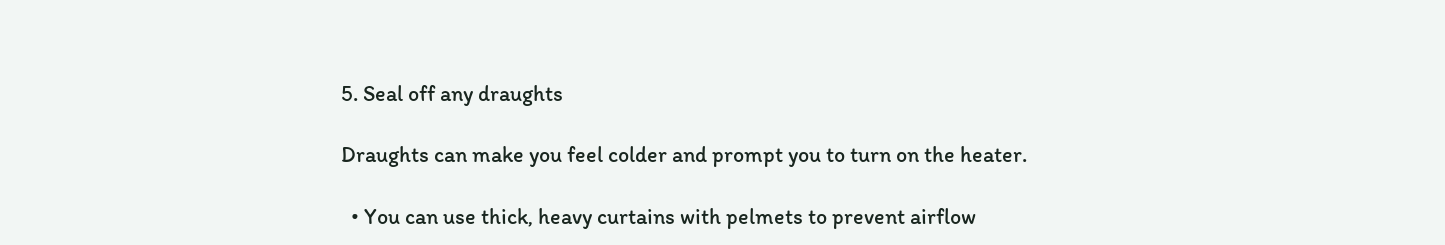5. Seal off any draughts

Draughts can make you feel colder and prompt you to turn on the heater.

  • You can use thick, heavy curtains with pelmets to prevent airflow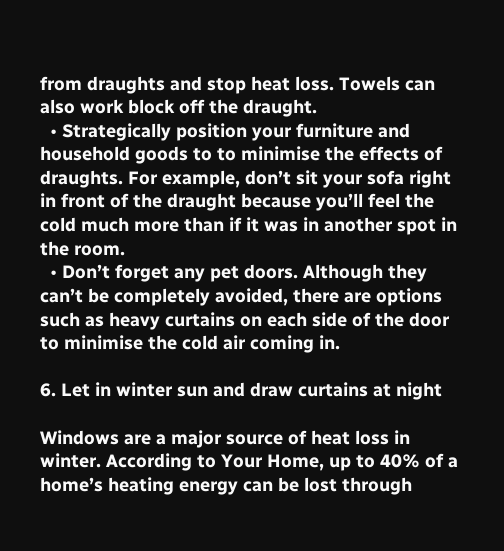from draughts and stop heat loss. Towels can also work block off the draught.
  • Strategically position your furniture and household goods to to minimise the effects of draughts. For example, don’t sit your sofa right in front of the draught because you’ll feel the cold much more than if it was in another spot in the room.
  • Don’t forget any pet doors. Although they can’t be completely avoided, there are options such as heavy curtains on each side of the door to minimise the cold air coming in.

6. Let in winter sun and draw curtains at night

Windows are a major source of heat loss in winter. According to Your Home, up to 40% of a home’s heating energy can be lost through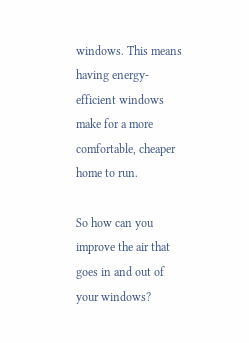windows. This means having energy-efficient windows make for a more comfortable, cheaper home to run.

So how can you improve the air that goes in and out of your windows?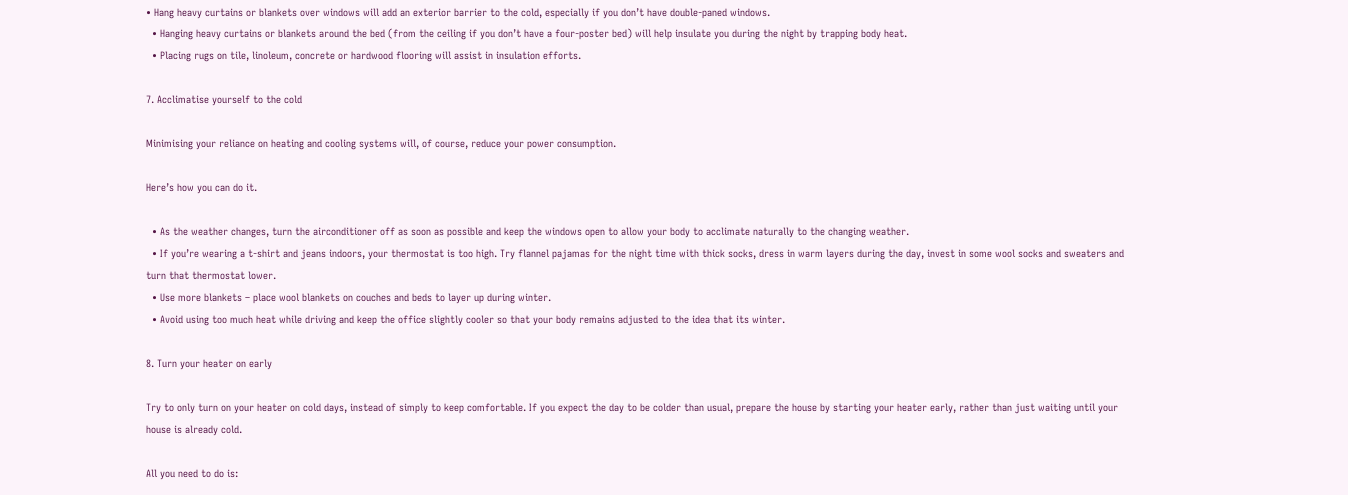• Hang heavy curtains or blankets over windows will add an exterior barrier to the cold, especially if you don’t have double-paned windows.
  • Hanging heavy curtains or blankets around the bed (from the ceiling if you don’t have a four-poster bed) will help insulate you during the night by trapping body heat.
  • Placing rugs on tile, linoleum, concrete or hardwood flooring will assist in insulation efforts.

7. Acclimatise yourself to the cold

Minimising your reliance on heating and cooling systems will, of course, reduce your power consumption.

Here’s how you can do it.

  • As the weather changes, turn the airconditioner off as soon as possible and keep the windows open to allow your body to acclimate naturally to the changing weather.
  • If you’re wearing a t-shirt and jeans indoors, your thermostat is too high. Try flannel pajamas for the night time with thick socks, dress in warm layers during the day, invest in some wool socks and sweaters and turn that thermostat lower.
  • Use more blankets – place wool blankets on couches and beds to layer up during winter.
  • Avoid using too much heat while driving and keep the office slightly cooler so that your body remains adjusted to the idea that its winter.

8. Turn your heater on early

Try to only turn on your heater on cold days, instead of simply to keep comfortable. If you expect the day to be colder than usual, prepare the house by starting your heater early, rather than just waiting until your house is already cold.

All you need to do is: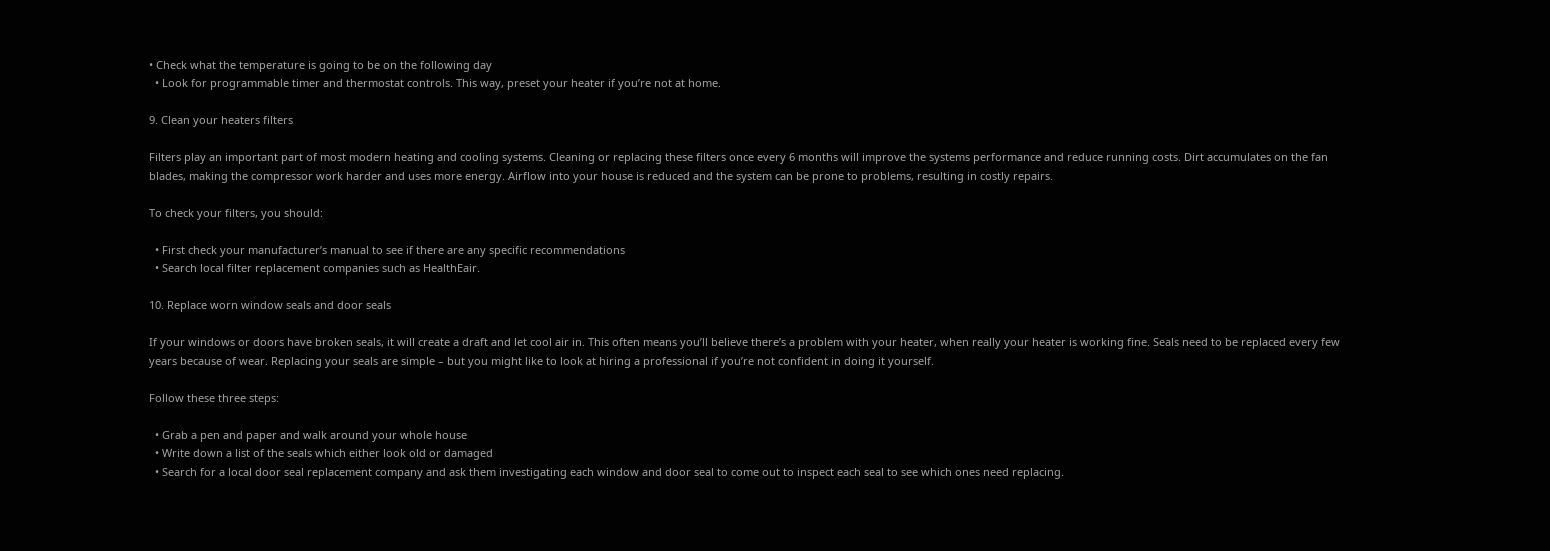• Check what the temperature is going to be on the following day
  • Look for programmable timer and thermostat controls. This way, preset your heater if you’re not at home.

9. Clean your heaters filters

Filters play an important part of most modern heating and cooling systems. Cleaning or replacing these filters once every 6 months will improve the systems performance and reduce running costs. Dirt accumulates on the fan blades, making the compressor work harder and uses more energy. Airflow into your house is reduced and the system can be prone to problems, resulting in costly repairs.

To check your filters, you should:

  • First check your manufacturer’s manual to see if there are any specific recommendations
  • Search local filter replacement companies such as HealthEair.

10. Replace worn window seals and door seals

If your windows or doors have broken seals, it will create a draft and let cool air in. This often means you’ll believe there’s a problem with your heater, when really your heater is working fine. Seals need to be replaced every few years because of wear. Replacing your seals are simple – but you might like to look at hiring a professional if you’re not confident in doing it yourself.

Follow these three steps:

  • Grab a pen and paper and walk around your whole house
  • Write down a list of the seals which either look old or damaged
  • Search for a local door seal replacement company and ask them investigating each window and door seal to come out to inspect each seal to see which ones need replacing.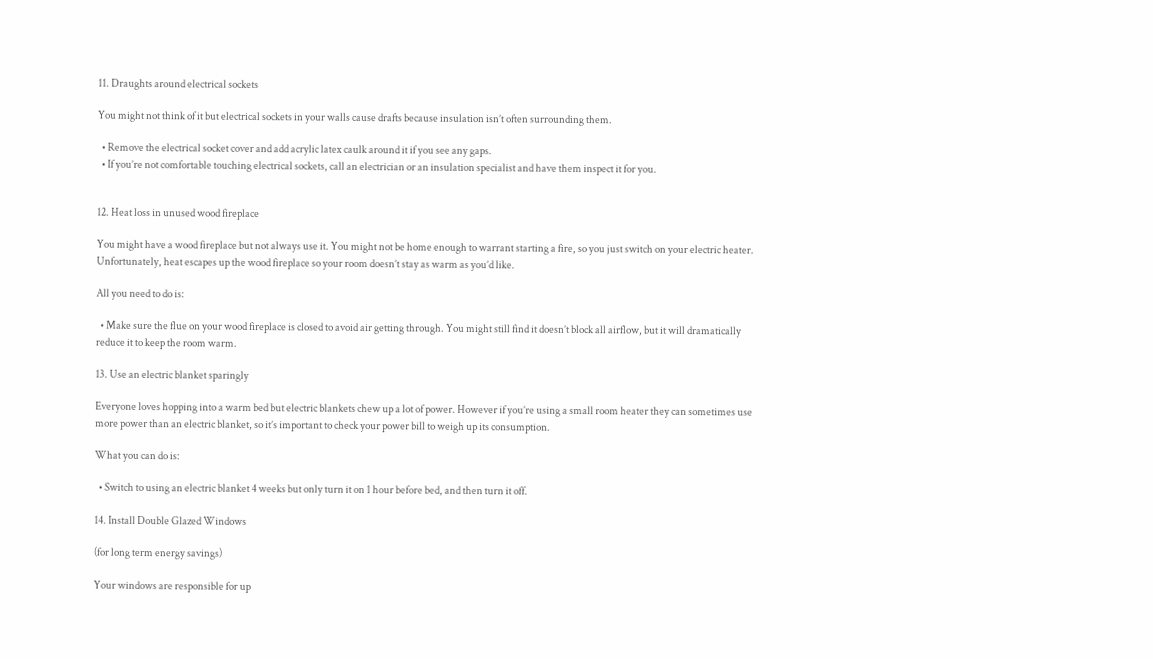11. Draughts around electrical sockets

You might not think of it but electrical sockets in your walls cause drafts because insulation isn’t often surrounding them.

  • Remove the electrical socket cover and add acrylic latex caulk around it if you see any gaps.
  • If you’re not comfortable touching electrical sockets, call an electrician or an insulation specialist and have them inspect it for you.


12. Heat loss in unused wood fireplace

You might have a wood fireplace but not always use it. You might not be home enough to warrant starting a fire, so you just switch on your electric heater. Unfortunately, heat escapes up the wood fireplace so your room doesn’t stay as warm as you’d like.

All you need to do is:

  • Make sure the flue on your wood fireplace is closed to avoid air getting through. You might still find it doesn’t block all airflow, but it will dramatically reduce it to keep the room warm.

13. Use an electric blanket sparingly

Everyone loves hopping into a warm bed but electric blankets chew up a lot of power. However if you’re using a small room heater they can sometimes use more power than an electric blanket, so it’s important to check your power bill to weigh up its consumption.

What you can do is:

  • Switch to using an electric blanket 4 weeks but only turn it on 1 hour before bed, and then turn it off.

14. Install Double Glazed Windows

(for long term energy savings)

Your windows are responsible for up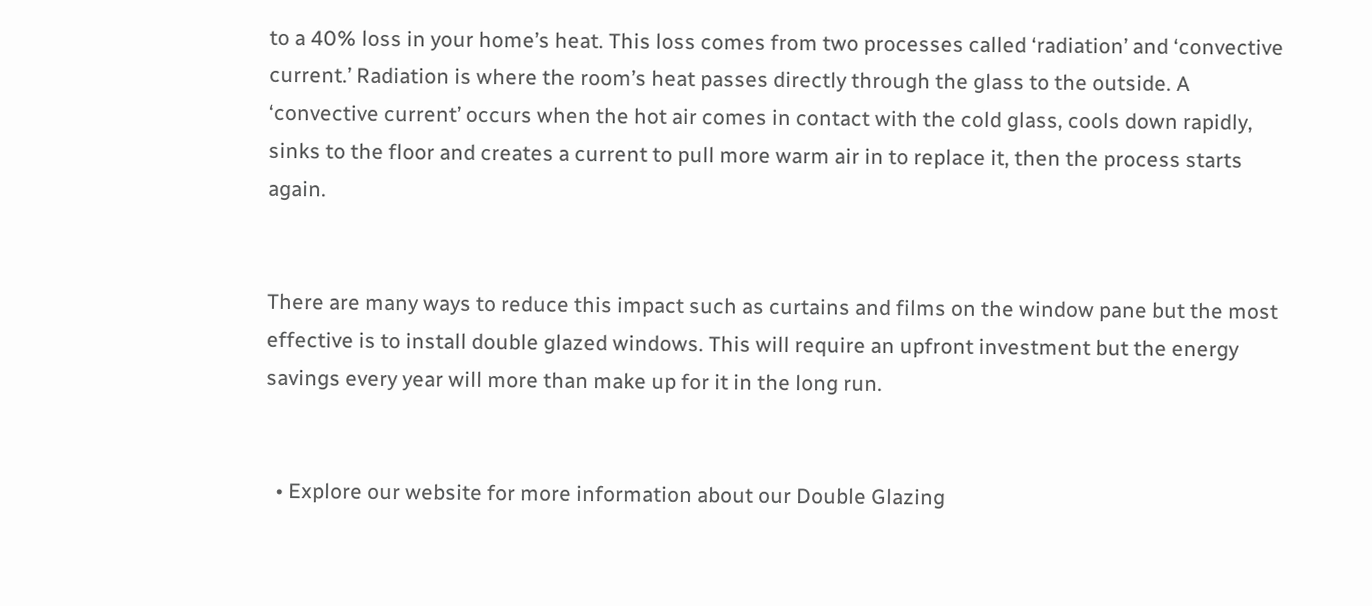to a 40% loss in your home’s heat. This loss comes from two processes called ‘radiation’ and ‘convective current.’ Radiation is where the room’s heat passes directly through the glass to the outside. A ‘convective current’ occurs when the hot air comes in contact with the cold glass, cools down rapidly, sinks to the floor and creates a current to pull more warm air in to replace it, then the process starts again.


There are many ways to reduce this impact such as curtains and films on the window pane but the most effective is to install double glazed windows. This will require an upfront investment but the energy savings every year will more than make up for it in the long run.


  • Explore our website for more information about our Double Glazing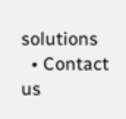solutions
  • Contact us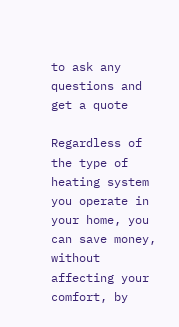to ask any questions and get a quote

Regardless of the type of heating system you operate in your home, you can save money, without affecting your comfort, by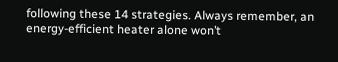following these 14 strategies. Always remember, an energy-efficient heater alone won’t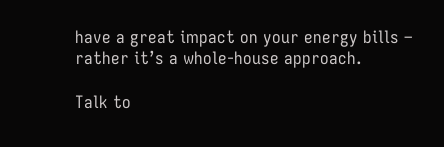have a great impact on your energy bills – rather it’s a whole-house approach.

Talk to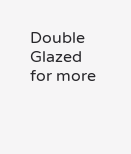Double Glazed for more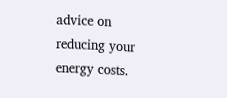advice on reducing your energy costs.